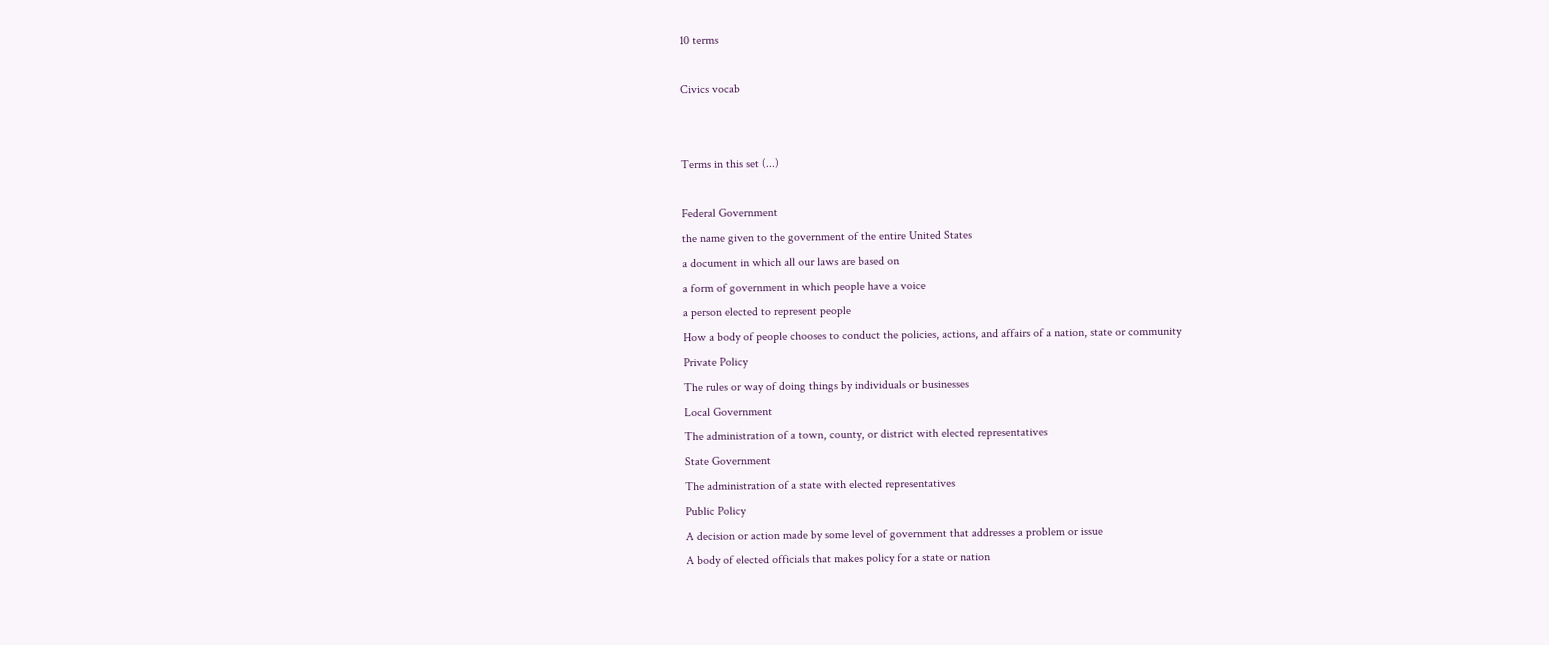10 terms

Civics vocab


Terms in this set (...)

Federal Government
the name given to the government of the entire United States
a document in which all our laws are based on
a form of government in which people have a voice
a person elected to represent people
How a body of people chooses to conduct the policies, actions, and affairs of a nation, state or community
Private Policy
The rules or way of doing things by individuals or businesses
Local Government
The administration of a town, county, or district with elected representatives
State Government
The administration of a state with elected representatives
Public Policy
A decision or action made by some level of government that addresses a problem or issue
A body of elected officials that makes policy for a state or nation